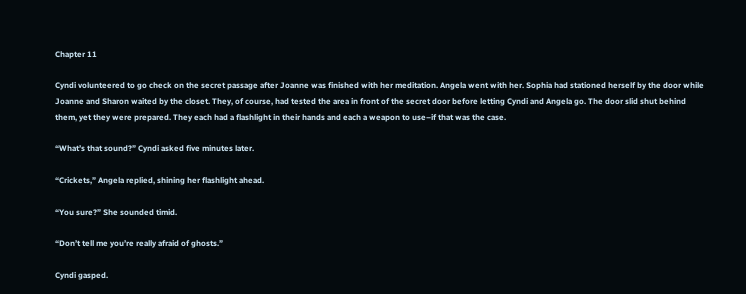Chapter 11

Cyndi volunteered to go check on the secret passage after Joanne was finished with her meditation. Angela went with her. Sophia had stationed herself by the door while Joanne and Sharon waited by the closet. They, of course, had tested the area in front of the secret door before letting Cyndi and Angela go. The door slid shut behind them, yet they were prepared. They each had a flashlight in their hands and each a weapon to use–if that was the case.

“What’s that sound?” Cyndi asked five minutes later.

“Crickets,” Angela replied, shining her flashlight ahead.

“You sure?” She sounded timid.

“Don’t tell me you’re really afraid of ghosts.”

Cyndi gasped.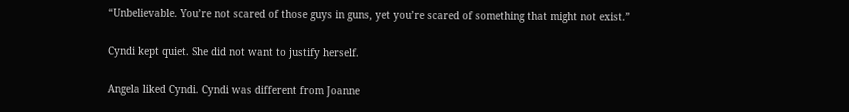“Unbelievable. You’re not scared of those guys in guns, yet you’re scared of something that might not exist.”

Cyndi kept quiet. She did not want to justify herself.

Angela liked Cyndi. Cyndi was different from Joanne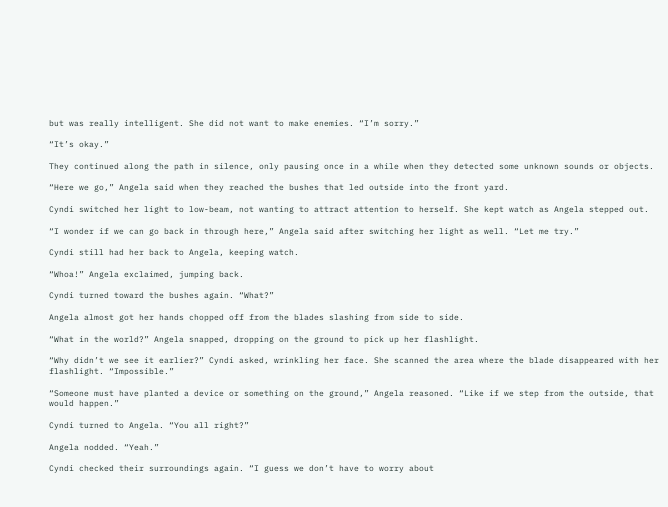but was really intelligent. She did not want to make enemies. “I’m sorry.”

“It’s okay.”

They continued along the path in silence, only pausing once in a while when they detected some unknown sounds or objects.

“Here we go,” Angela said when they reached the bushes that led outside into the front yard.

Cyndi switched her light to low-beam, not wanting to attract attention to herself. She kept watch as Angela stepped out.

“I wonder if we can go back in through here,” Angela said after switching her light as well. “Let me try.”

Cyndi still had her back to Angela, keeping watch.

“Whoa!” Angela exclaimed, jumping back.

Cyndi turned toward the bushes again. “What?”

Angela almost got her hands chopped off from the blades slashing from side to side.

“What in the world?” Angela snapped, dropping on the ground to pick up her flashlight.

“Why didn’t we see it earlier?” Cyndi asked, wrinkling her face. She scanned the area where the blade disappeared with her flashlight. “Impossible.”

“Someone must have planted a device or something on the ground,” Angela reasoned. “Like if we step from the outside, that would happen.”

Cyndi turned to Angela. “You all right?”

Angela nodded. “Yeah.”

Cyndi checked their surroundings again. “I guess we don’t have to worry about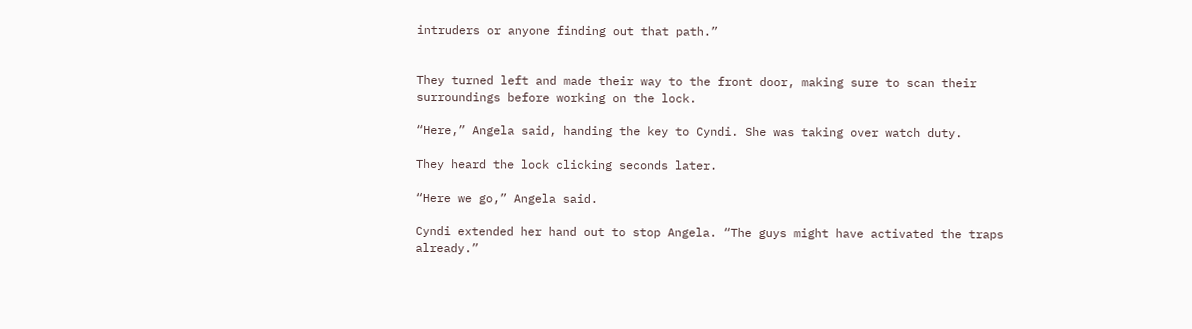intruders or anyone finding out that path.”


They turned left and made their way to the front door, making sure to scan their surroundings before working on the lock.

“Here,” Angela said, handing the key to Cyndi. She was taking over watch duty.

They heard the lock clicking seconds later.

“Here we go,” Angela said.

Cyndi extended her hand out to stop Angela. “The guys might have activated the traps already.”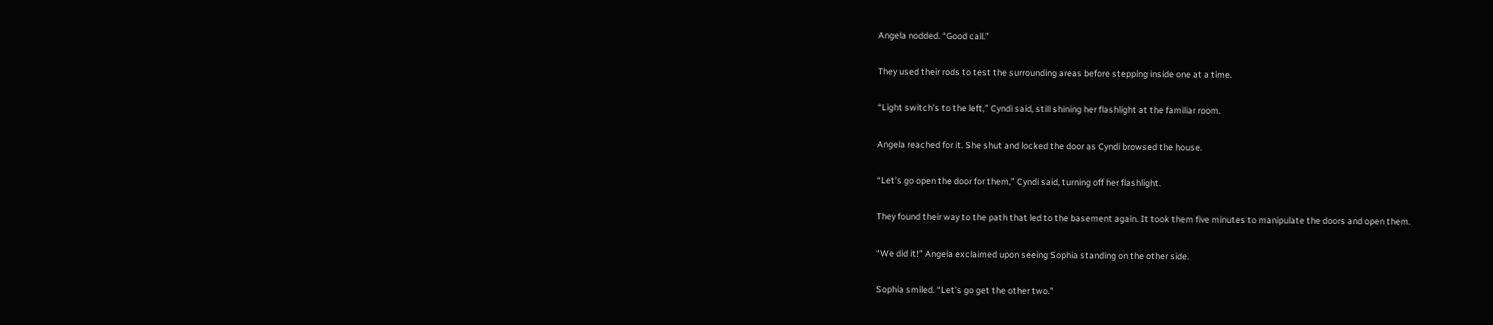Angela nodded. “Good call.”

They used their rods to test the surrounding areas before stepping inside one at a time.

“Light switch’s to the left,” Cyndi said, still shining her flashlight at the familiar room.

Angela reached for it. She shut and locked the door as Cyndi browsed the house.

“Let’s go open the door for them,” Cyndi said, turning off her flashlight.

They found their way to the path that led to the basement again. It took them five minutes to manipulate the doors and open them.

“We did it!” Angela exclaimed upon seeing Sophia standing on the other side.

Sophia smiled. “Let’s go get the other two.”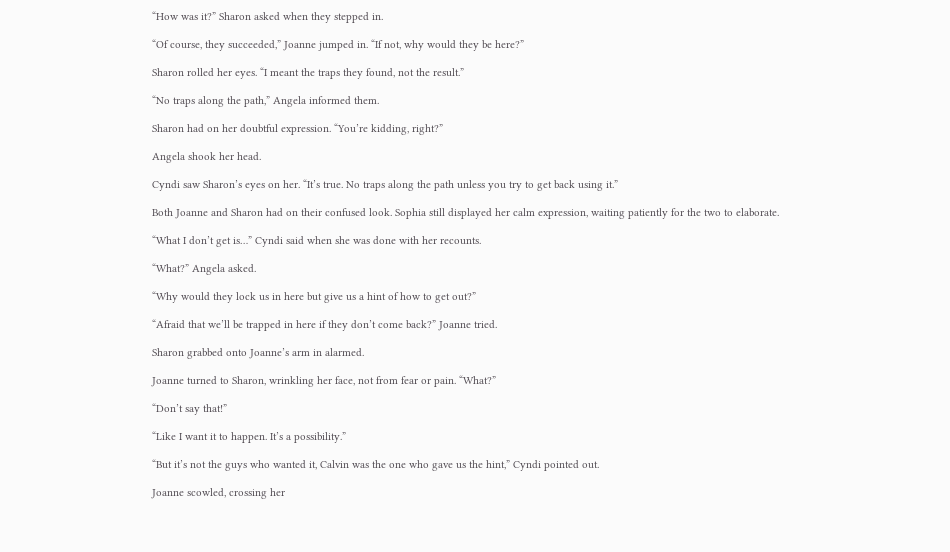“How was it?” Sharon asked when they stepped in.

“Of course, they succeeded,” Joanne jumped in. “If not, why would they be here?”

Sharon rolled her eyes. “I meant the traps they found, not the result.”

“No traps along the path,” Angela informed them.

Sharon had on her doubtful expression. “You’re kidding, right?”

Angela shook her head.

Cyndi saw Sharon’s eyes on her. “It’s true. No traps along the path unless you try to get back using it.”

Both Joanne and Sharon had on their confused look. Sophia still displayed her calm expression, waiting patiently for the two to elaborate.

“What I don’t get is…” Cyndi said when she was done with her recounts.

“What?” Angela asked.

“Why would they lock us in here but give us a hint of how to get out?”

“Afraid that we’ll be trapped in here if they don’t come back?” Joanne tried.

Sharon grabbed onto Joanne’s arm in alarmed.

Joanne turned to Sharon, wrinkling her face, not from fear or pain. “What?”

“Don’t say that!”

“Like I want it to happen. It’s a possibility.”

“But it’s not the guys who wanted it, Calvin was the one who gave us the hint,” Cyndi pointed out.

Joanne scowled, crossing her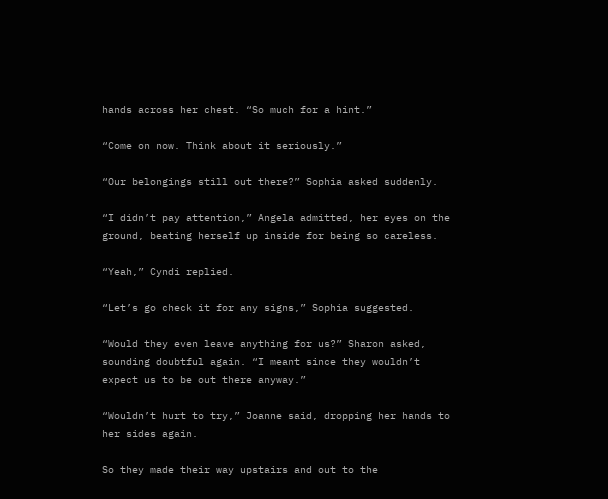hands across her chest. “So much for a hint.”

“Come on now. Think about it seriously.”

“Our belongings still out there?” Sophia asked suddenly.

“I didn’t pay attention,” Angela admitted, her eyes on the ground, beating herself up inside for being so careless.

“Yeah,” Cyndi replied.

“Let’s go check it for any signs,” Sophia suggested.

“Would they even leave anything for us?” Sharon asked, sounding doubtful again. “I meant since they wouldn’t expect us to be out there anyway.”

“Wouldn’t hurt to try,” Joanne said, dropping her hands to her sides again.

So they made their way upstairs and out to the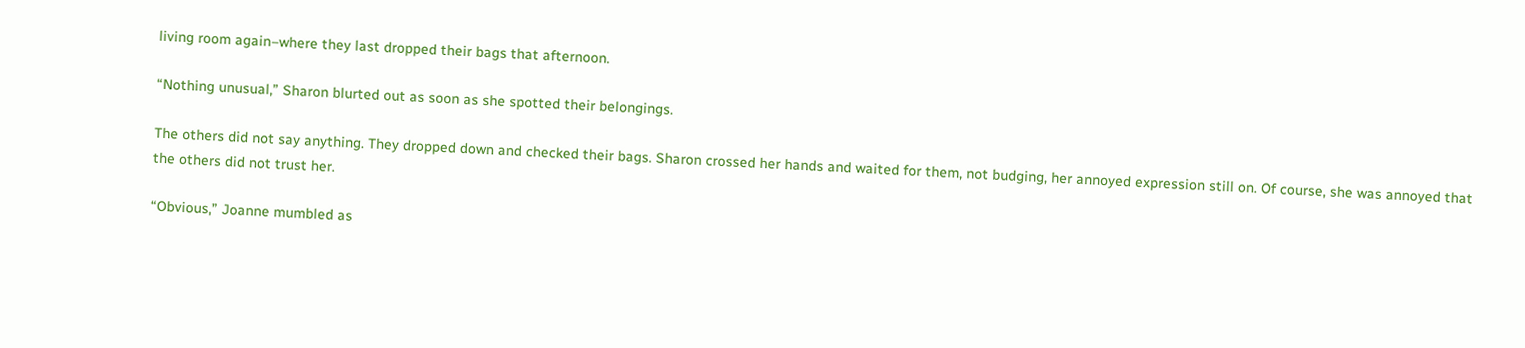living room again–where they last dropped their bags that afternoon.

“Nothing unusual,” Sharon blurted out as soon as she spotted their belongings.

The others did not say anything. They dropped down and checked their bags. Sharon crossed her hands and waited for them, not budging, her annoyed expression still on. Of course, she was annoyed that the others did not trust her.

“Obvious,” Joanne mumbled as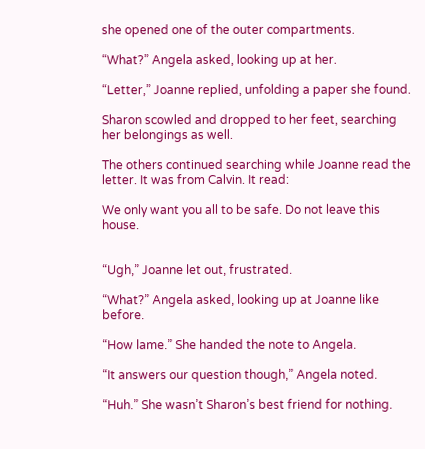she opened one of the outer compartments.

“What?” Angela asked, looking up at her.

“Letter,” Joanne replied, unfolding a paper she found.

Sharon scowled and dropped to her feet, searching her belongings as well.

The others continued searching while Joanne read the letter. It was from Calvin. It read:

We only want you all to be safe. Do not leave this house.


“Ugh,” Joanne let out, frustrated.

“What?” Angela asked, looking up at Joanne like before.

“How lame.” She handed the note to Angela.

“It answers our question though,” Angela noted.

“Huh.” She wasn’t Sharon’s best friend for nothing.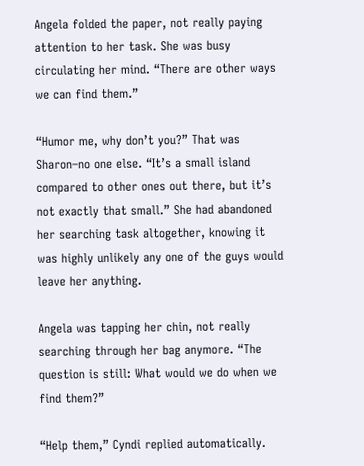Angela folded the paper, not really paying attention to her task. She was busy circulating her mind. “There are other ways we can find them.”

“Humor me, why don’t you?” That was Sharon–no one else. “It’s a small island compared to other ones out there, but it’s not exactly that small.” She had abandoned her searching task altogether, knowing it was highly unlikely any one of the guys would leave her anything.

Angela was tapping her chin, not really searching through her bag anymore. “The question is still: What would we do when we find them?”

“Help them,” Cyndi replied automatically.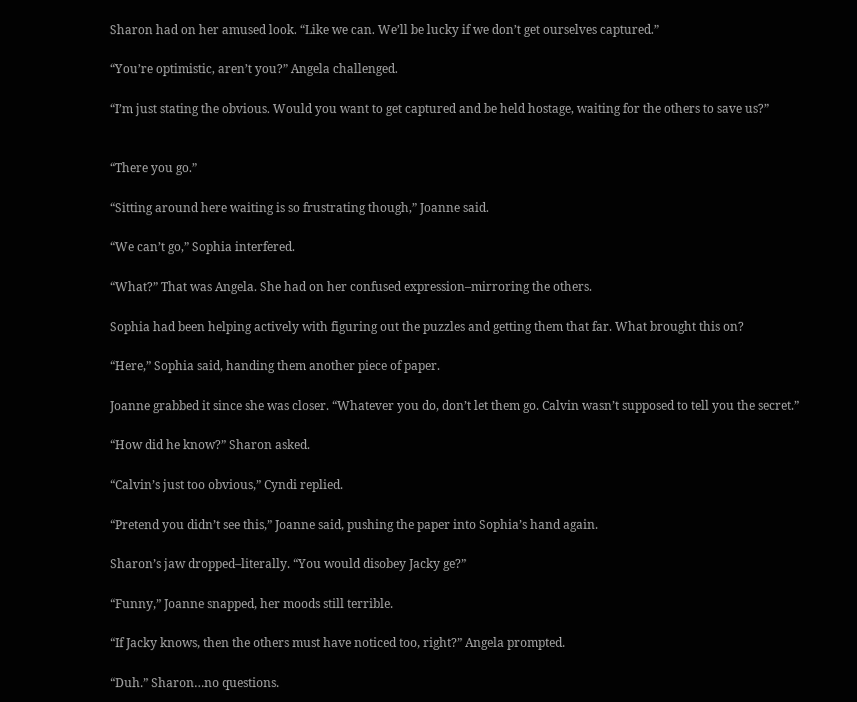Sharon had on her amused look. “Like we can. We’ll be lucky if we don’t get ourselves captured.”

“You’re optimistic, aren’t you?” Angela challenged.

“I’m just stating the obvious. Would you want to get captured and be held hostage, waiting for the others to save us?”


“There you go.”

“Sitting around here waiting is so frustrating though,” Joanne said.

“We can’t go,” Sophia interfered.

“What?” That was Angela. She had on her confused expression–mirroring the others.

Sophia had been helping actively with figuring out the puzzles and getting them that far. What brought this on?

“Here,” Sophia said, handing them another piece of paper.

Joanne grabbed it since she was closer. “Whatever you do, don’t let them go. Calvin wasn’t supposed to tell you the secret.”

“How did he know?” Sharon asked.

“Calvin’s just too obvious,” Cyndi replied.

“Pretend you didn’t see this,” Joanne said, pushing the paper into Sophia’s hand again.

Sharon’s jaw dropped–literally. “You would disobey Jacky ge?”

“Funny,” Joanne snapped, her moods still terrible.

“If Jacky knows, then the others must have noticed too, right?” Angela prompted.

“Duh.” Sharon…no questions.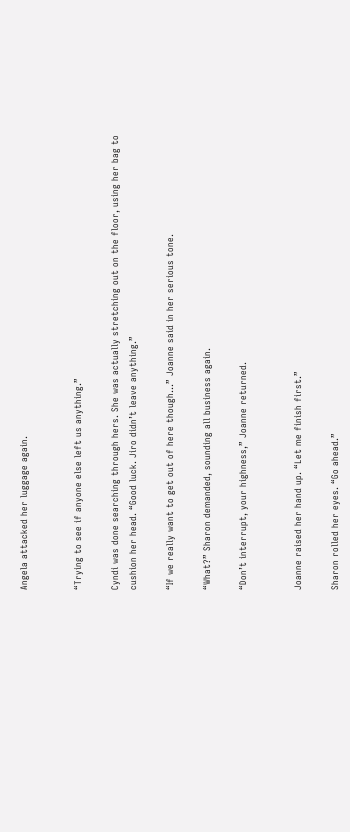Angela attacked her luggage again.


“Trying to see if anyone else left us anything.”

Cyndi was done searching through hers. She was actually stretching out on the floor, using her bag to cushion her head. “Good luck. Jiro didn’t leave anything.”

“If we really want to get out of here though…” Joanne said in her serious tone.

“What?” Sharon demanded, sounding all business again.

“Don’t interrupt, your highness,” Joanne returned.


Joanne raised her hand up. “Let me finish first.”

Sharon rolled her eyes. “Go ahead.”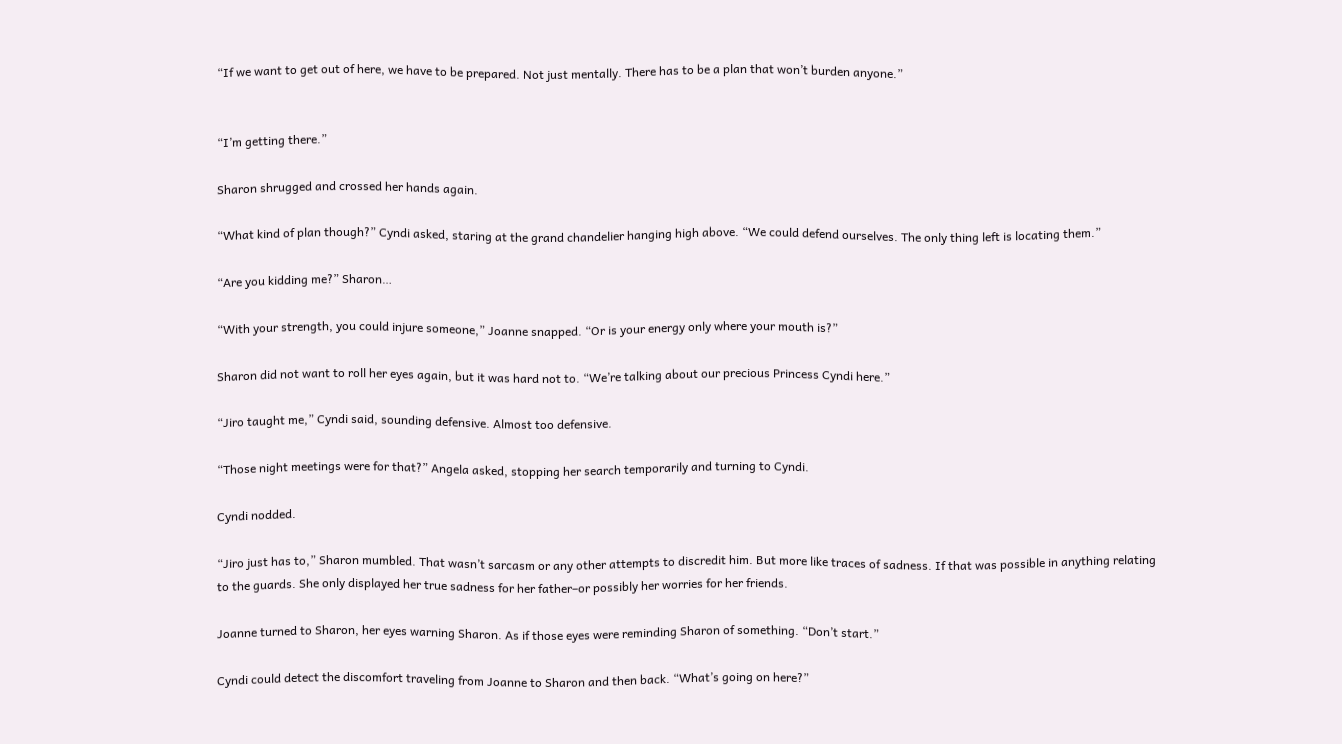“If we want to get out of here, we have to be prepared. Not just mentally. There has to be a plan that won’t burden anyone.”


“I’m getting there.”

Sharon shrugged and crossed her hands again.

“What kind of plan though?” Cyndi asked, staring at the grand chandelier hanging high above. “We could defend ourselves. The only thing left is locating them.”

“Are you kidding me?” Sharon…

“With your strength, you could injure someone,” Joanne snapped. “Or is your energy only where your mouth is?”

Sharon did not want to roll her eyes again, but it was hard not to. “We’re talking about our precious Princess Cyndi here.”

“Jiro taught me,” Cyndi said, sounding defensive. Almost too defensive.

“Those night meetings were for that?” Angela asked, stopping her search temporarily and turning to Cyndi.

Cyndi nodded.

“Jiro just has to,” Sharon mumbled. That wasn’t sarcasm or any other attempts to discredit him. But more like traces of sadness. If that was possible in anything relating to the guards. She only displayed her true sadness for her father–or possibly her worries for her friends.

Joanne turned to Sharon, her eyes warning Sharon. As if those eyes were reminding Sharon of something. “Don’t start.”

Cyndi could detect the discomfort traveling from Joanne to Sharon and then back. “What’s going on here?”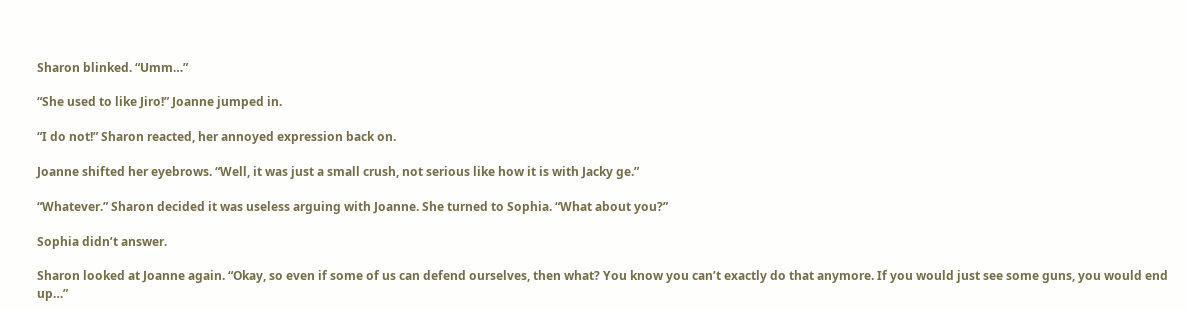Sharon blinked. “Umm…”

“She used to like Jiro!” Joanne jumped in.

“I do not!” Sharon reacted, her annoyed expression back on.

Joanne shifted her eyebrows. “Well, it was just a small crush, not serious like how it is with Jacky ge.”

“Whatever.” Sharon decided it was useless arguing with Joanne. She turned to Sophia. “What about you?”

Sophia didn’t answer.

Sharon looked at Joanne again. “Okay, so even if some of us can defend ourselves, then what? You know you can’t exactly do that anymore. If you would just see some guns, you would end up…”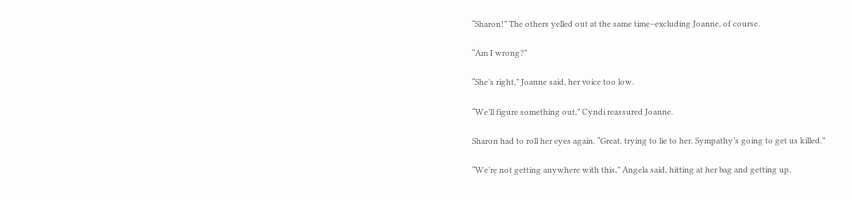“Sharon!” The others yelled out at the same time–excluding Joanne, of course.

“Am I wrong?”

“She’s right,” Joanne said, her voice too low.

“We’ll figure something out,” Cyndi reassured Joanne.

Sharon had to roll her eyes again. “Great, trying to lie to her. Sympathy’s going to get us killed.”

“We’re not getting anywhere with this,” Angela said, hitting at her bag and getting up.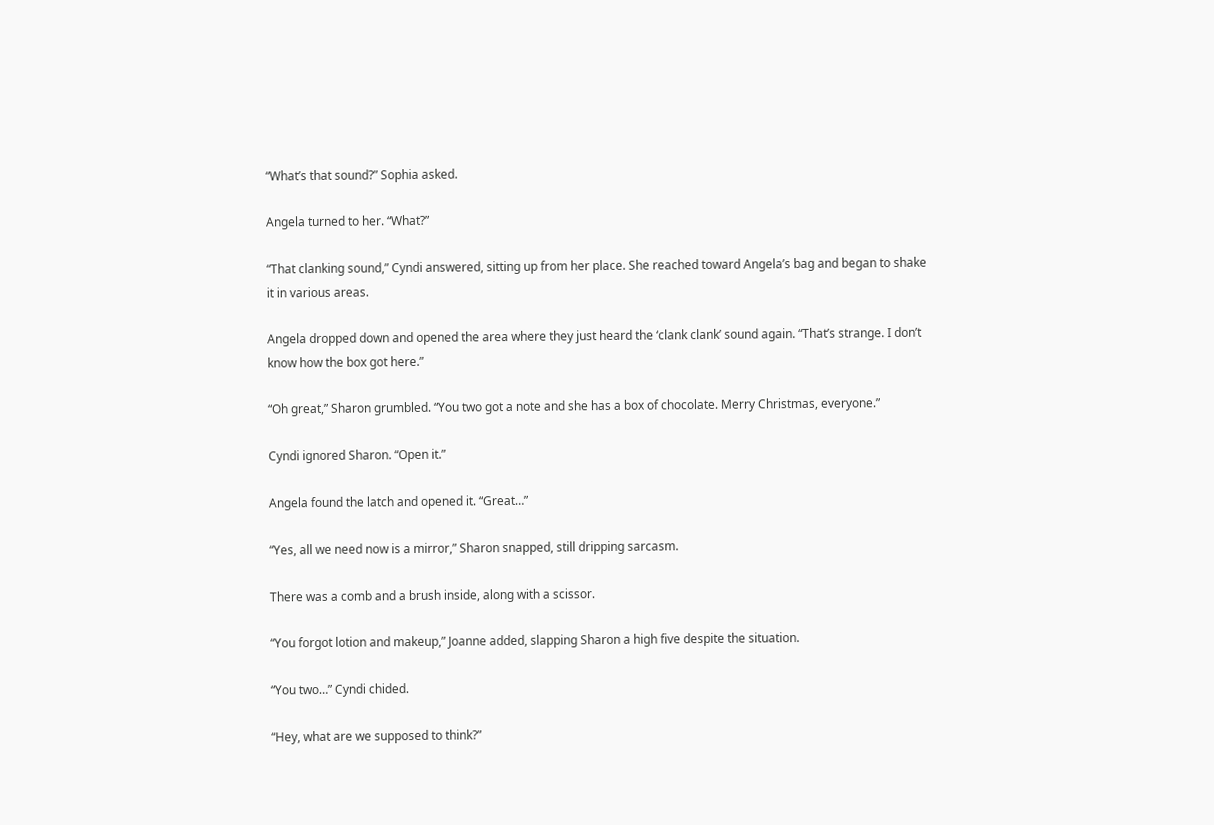“What’s that sound?” Sophia asked.

Angela turned to her. “What?”

“That clanking sound,” Cyndi answered, sitting up from her place. She reached toward Angela’s bag and began to shake it in various areas.

Angela dropped down and opened the area where they just heard the ‘clank clank’ sound again. “That’s strange. I don’t know how the box got here.”

“Oh great,” Sharon grumbled. “You two got a note and she has a box of chocolate. Merry Christmas, everyone.”

Cyndi ignored Sharon. “Open it.”

Angela found the latch and opened it. “Great…”

“Yes, all we need now is a mirror,” Sharon snapped, still dripping sarcasm.

There was a comb and a brush inside, along with a scissor.

“You forgot lotion and makeup,” Joanne added, slapping Sharon a high five despite the situation.

“You two…” Cyndi chided.

“Hey, what are we supposed to think?”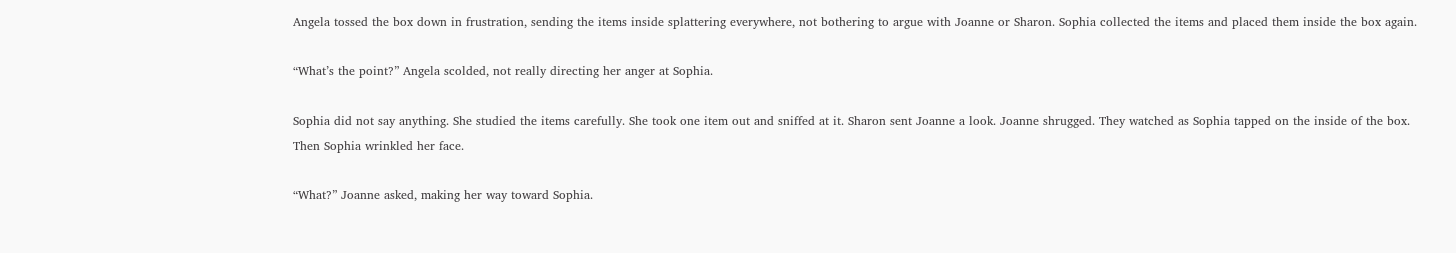Angela tossed the box down in frustration, sending the items inside splattering everywhere, not bothering to argue with Joanne or Sharon. Sophia collected the items and placed them inside the box again.

“What’s the point?” Angela scolded, not really directing her anger at Sophia.

Sophia did not say anything. She studied the items carefully. She took one item out and sniffed at it. Sharon sent Joanne a look. Joanne shrugged. They watched as Sophia tapped on the inside of the box. Then Sophia wrinkled her face.

“What?” Joanne asked, making her way toward Sophia.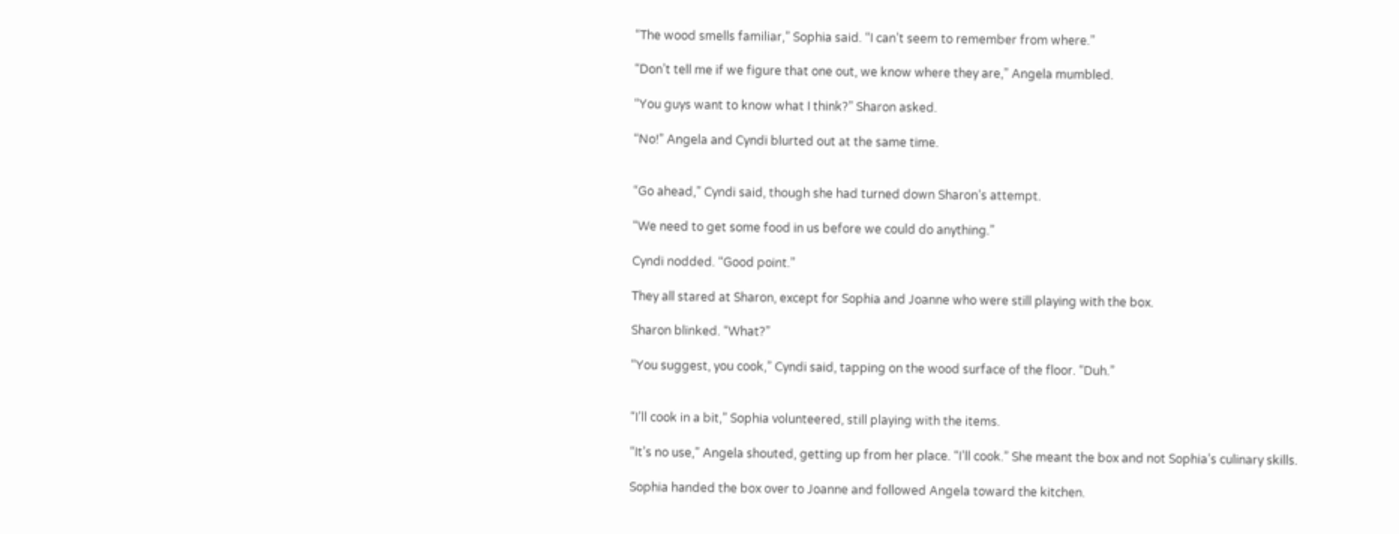“The wood smells familiar,” Sophia said. “I can’t seem to remember from where.”

“Don’t tell me if we figure that one out, we know where they are,” Angela mumbled.

“You guys want to know what I think?” Sharon asked.

“No!” Angela and Cyndi blurted out at the same time.


“Go ahead,” Cyndi said, though she had turned down Sharon’s attempt.

“We need to get some food in us before we could do anything.”

Cyndi nodded. “Good point.”

They all stared at Sharon, except for Sophia and Joanne who were still playing with the box.

Sharon blinked. “What?”

“You suggest, you cook,” Cyndi said, tapping on the wood surface of the floor. “Duh.”


“I’ll cook in a bit,” Sophia volunteered, still playing with the items.

“It’s no use,” Angela shouted, getting up from her place. “I’ll cook.” She meant the box and not Sophia’s culinary skills.

Sophia handed the box over to Joanne and followed Angela toward the kitchen.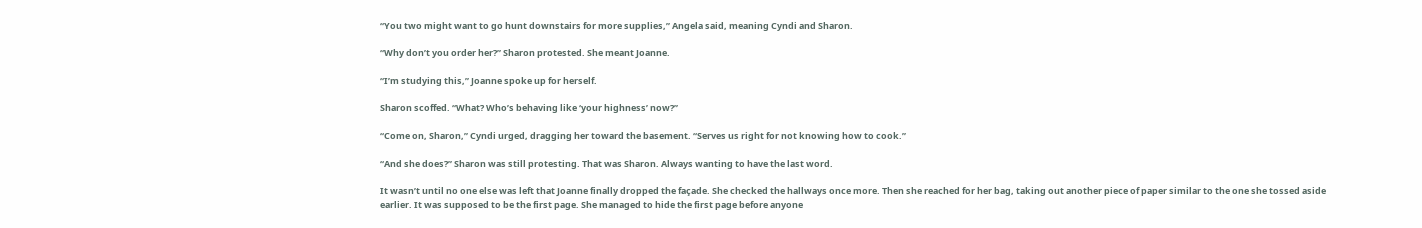“You two might want to go hunt downstairs for more supplies,” Angela said, meaning Cyndi and Sharon.

“Why don’t you order her?” Sharon protested. She meant Joanne.

“I’m studying this,” Joanne spoke up for herself.

Sharon scoffed. “What? Who’s behaving like ‘your highness’ now?”

“Come on, Sharon,” Cyndi urged, dragging her toward the basement. “Serves us right for not knowing how to cook.”

“And she does?” Sharon was still protesting. That was Sharon. Always wanting to have the last word.

It wasn’t until no one else was left that Joanne finally dropped the façade. She checked the hallways once more. Then she reached for her bag, taking out another piece of paper similar to the one she tossed aside earlier. It was supposed to be the first page. She managed to hide the first page before anyone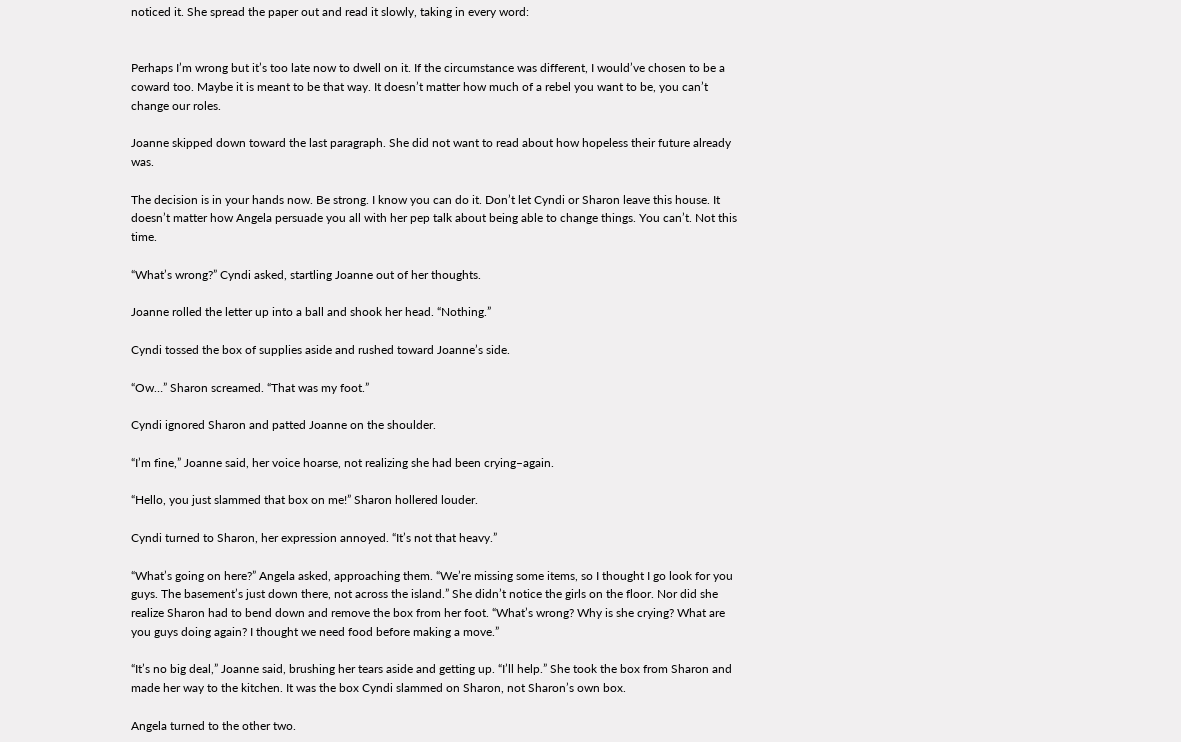noticed it. She spread the paper out and read it slowly, taking in every word:


Perhaps I’m wrong but it’s too late now to dwell on it. If the circumstance was different, I would’ve chosen to be a coward too. Maybe it is meant to be that way. It doesn’t matter how much of a rebel you want to be, you can’t change our roles.

Joanne skipped down toward the last paragraph. She did not want to read about how hopeless their future already was.

The decision is in your hands now. Be strong. I know you can do it. Don’t let Cyndi or Sharon leave this house. It doesn’t matter how Angela persuade you all with her pep talk about being able to change things. You can’t. Not this time.

“What’s wrong?” Cyndi asked, startling Joanne out of her thoughts.

Joanne rolled the letter up into a ball and shook her head. “Nothing.”

Cyndi tossed the box of supplies aside and rushed toward Joanne’s side.

“Ow…” Sharon screamed. “That was my foot.”

Cyndi ignored Sharon and patted Joanne on the shoulder.

“I’m fine,” Joanne said, her voice hoarse, not realizing she had been crying–again.

“Hello, you just slammed that box on me!” Sharon hollered louder.

Cyndi turned to Sharon, her expression annoyed. “It’s not that heavy.”

“What’s going on here?” Angela asked, approaching them. “We’re missing some items, so I thought I go look for you guys. The basement’s just down there, not across the island.” She didn’t notice the girls on the floor. Nor did she realize Sharon had to bend down and remove the box from her foot. “What’s wrong? Why is she crying? What are you guys doing again? I thought we need food before making a move.”

“It’s no big deal,” Joanne said, brushing her tears aside and getting up. “I’ll help.” She took the box from Sharon and made her way to the kitchen. It was the box Cyndi slammed on Sharon, not Sharon’s own box.

Angela turned to the other two.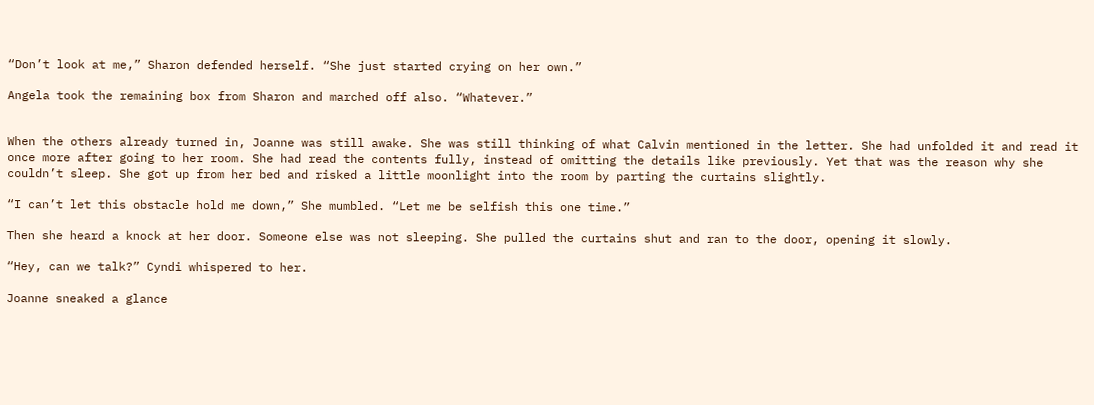“Don’t look at me,” Sharon defended herself. “She just started crying on her own.”

Angela took the remaining box from Sharon and marched off also. “Whatever.”


When the others already turned in, Joanne was still awake. She was still thinking of what Calvin mentioned in the letter. She had unfolded it and read it once more after going to her room. She had read the contents fully, instead of omitting the details like previously. Yet that was the reason why she couldn’t sleep. She got up from her bed and risked a little moonlight into the room by parting the curtains slightly.

“I can’t let this obstacle hold me down,” She mumbled. “Let me be selfish this one time.”

Then she heard a knock at her door. Someone else was not sleeping. She pulled the curtains shut and ran to the door, opening it slowly.

“Hey, can we talk?” Cyndi whispered to her.

Joanne sneaked a glance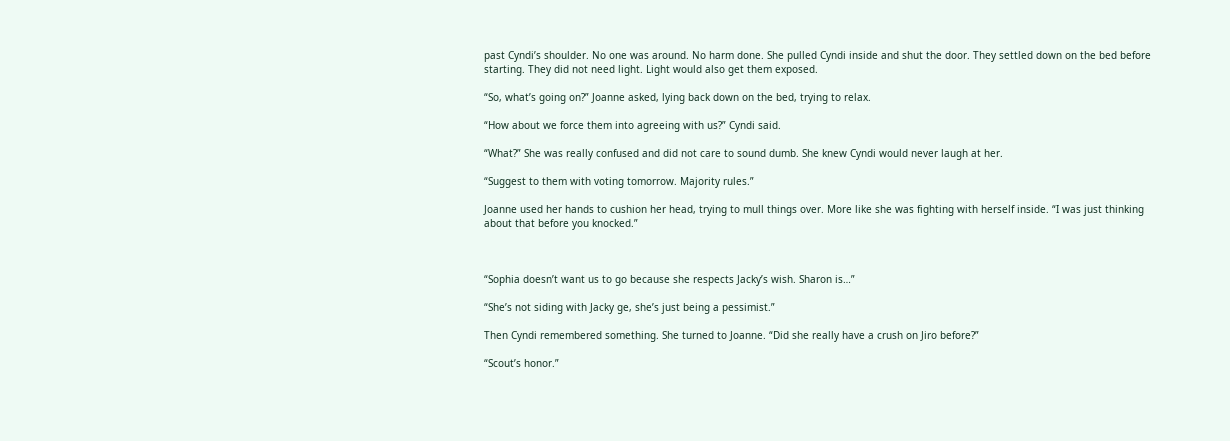past Cyndi’s shoulder. No one was around. No harm done. She pulled Cyndi inside and shut the door. They settled down on the bed before starting. They did not need light. Light would also get them exposed.

“So, what’s going on?” Joanne asked, lying back down on the bed, trying to relax.

“How about we force them into agreeing with us?” Cyndi said.

“What?” She was really confused and did not care to sound dumb. She knew Cyndi would never laugh at her.

“Suggest to them with voting tomorrow. Majority rules.”

Joanne used her hands to cushion her head, trying to mull things over. More like she was fighting with herself inside. “I was just thinking about that before you knocked.”



“Sophia doesn’t want us to go because she respects Jacky’s wish. Sharon is…”

“She’s not siding with Jacky ge, she’s just being a pessimist.”

Then Cyndi remembered something. She turned to Joanne. “Did she really have a crush on Jiro before?”

“Scout’s honor.”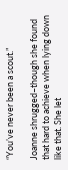“You’ve never been a scout.”

Joanne shrugged–though she found that hard to achieve when lying down like that. She let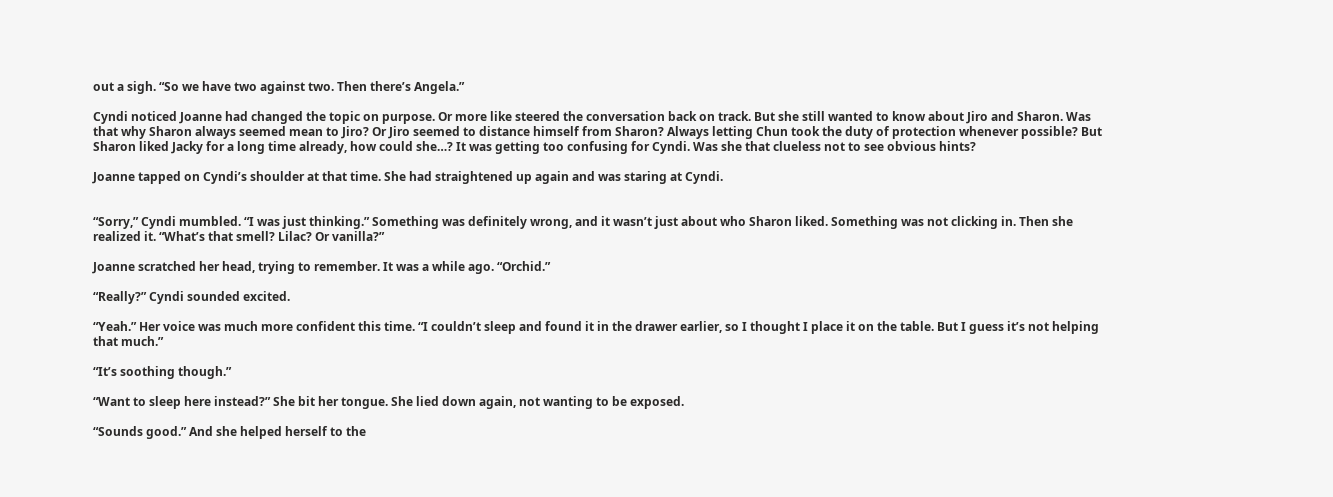out a sigh. “So we have two against two. Then there’s Angela.”

Cyndi noticed Joanne had changed the topic on purpose. Or more like steered the conversation back on track. But she still wanted to know about Jiro and Sharon. Was that why Sharon always seemed mean to Jiro? Or Jiro seemed to distance himself from Sharon? Always letting Chun took the duty of protection whenever possible? But Sharon liked Jacky for a long time already, how could she…? It was getting too confusing for Cyndi. Was she that clueless not to see obvious hints?

Joanne tapped on Cyndi’s shoulder at that time. She had straightened up again and was staring at Cyndi.


“Sorry,” Cyndi mumbled. “I was just thinking.” Something was definitely wrong, and it wasn’t just about who Sharon liked. Something was not clicking in. Then she realized it. “What’s that smell? Lilac? Or vanilla?”

Joanne scratched her head, trying to remember. It was a while ago. “Orchid.”

“Really?” Cyndi sounded excited.

“Yeah.” Her voice was much more confident this time. “I couldn’t sleep and found it in the drawer earlier, so I thought I place it on the table. But I guess it’s not helping that much.”

“It’s soothing though.”

“Want to sleep here instead?” She bit her tongue. She lied down again, not wanting to be exposed.

“Sounds good.” And she helped herself to the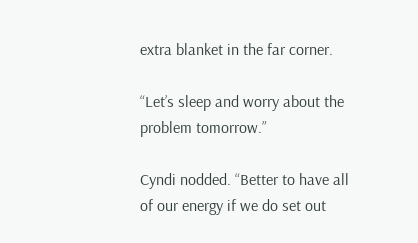extra blanket in the far corner.

“Let’s sleep and worry about the problem tomorrow.”

Cyndi nodded. “Better to have all of our energy if we do set out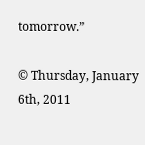tomorrow.”

© Thursday, January 6th, 2011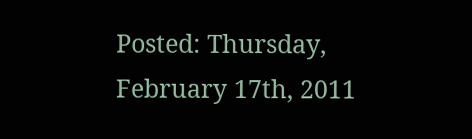Posted: Thursday, February 17th, 2011